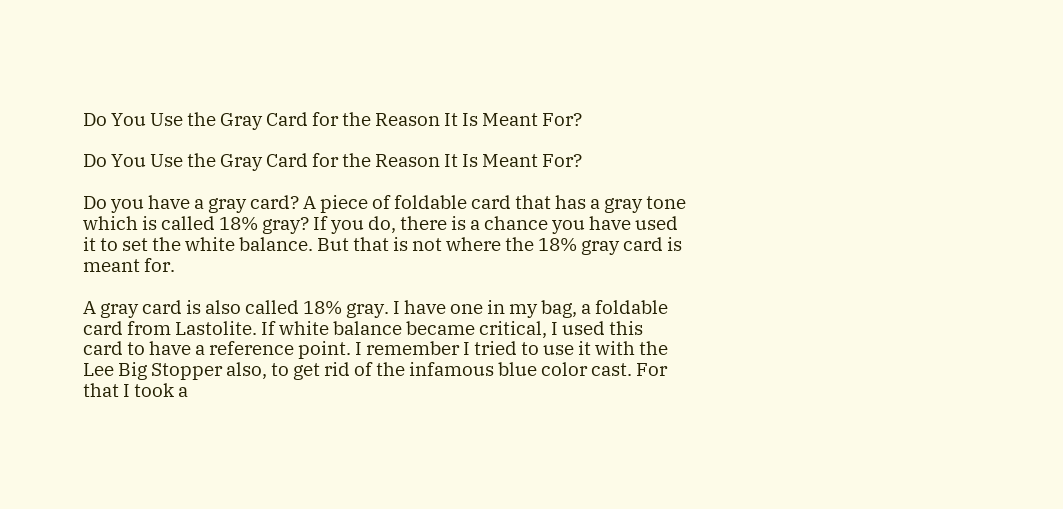Do You Use the Gray Card for the Reason It Is Meant For?

Do You Use the Gray Card for the Reason It Is Meant For?

Do you have a gray card? A piece of foldable card that has a gray tone which is called 18% gray? If you do, there is a chance you have used it to set the white balance. But that is not where the 18% gray card is meant for.

A gray card is also called 18% gray. I have one in my bag, a foldable card from Lastolite. If white balance became critical, I used this card to have a reference point. I remember I tried to use it with the Lee Big Stopper also, to get rid of the infamous blue color cast. For that I took a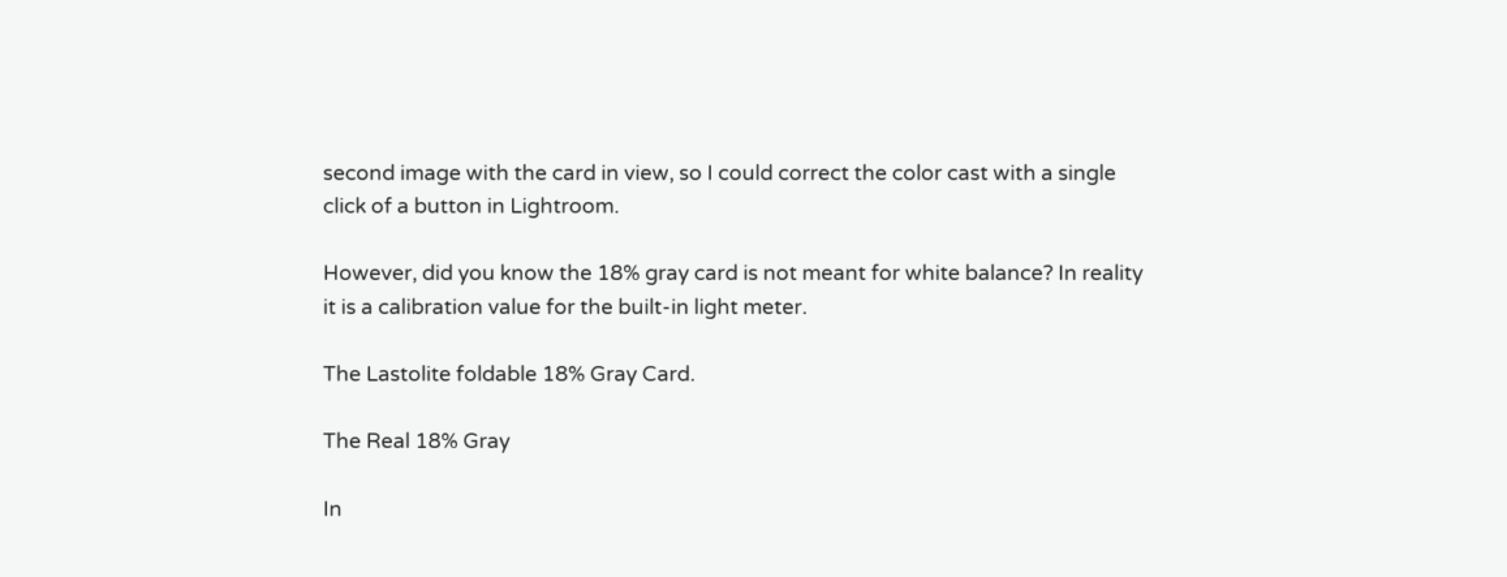second image with the card in view, so I could correct the color cast with a single click of a button in Lightroom.

However, did you know the 18% gray card is not meant for white balance? In reality it is a calibration value for the built-in light meter.

The Lastolite foldable 18% Gray Card.

The Real 18% Gray

In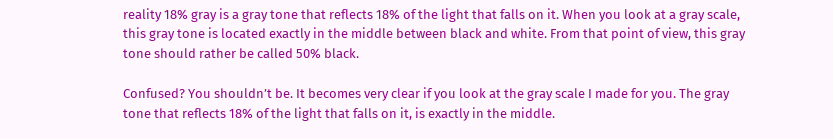reality 18% gray is a gray tone that reflects 18% of the light that falls on it. When you look at a gray scale, this gray tone is located exactly in the middle between black and white. From that point of view, this gray tone should rather be called 50% black.

Confused? You shouldn’t be. It becomes very clear if you look at the gray scale I made for you. The gray tone that reflects 18% of the light that falls on it, is exactly in the middle.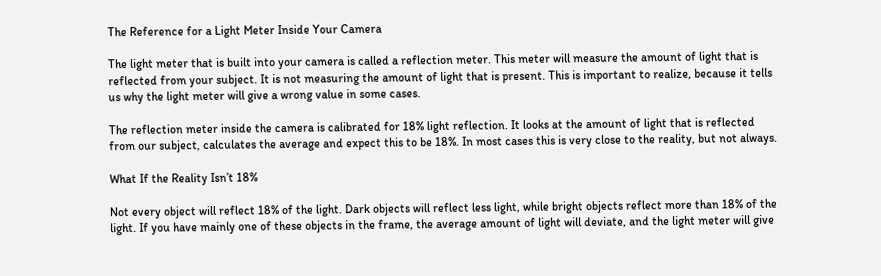The Reference for a Light Meter Inside Your Camera

The light meter that is built into your camera is called a reflection meter. This meter will measure the amount of light that is reflected from your subject. It is not measuring the amount of light that is present. This is important to realize, because it tells us why the light meter will give a wrong value in some cases.

The reflection meter inside the camera is calibrated for 18% light reflection. It looks at the amount of light that is reflected from our subject, calculates the average and expect this to be 18%. In most cases this is very close to the reality, but not always.

What If the Reality Isn’t 18%

Not every object will reflect 18% of the light. Dark objects will reflect less light, while bright objects reflect more than 18% of the light. If you have mainly one of these objects in the frame, the average amount of light will deviate, and the light meter will give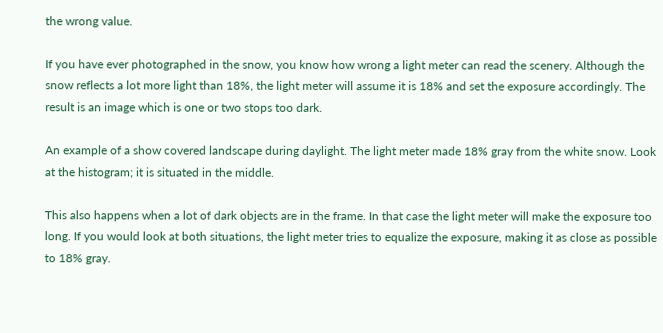the wrong value.

If you have ever photographed in the snow, you know how wrong a light meter can read the scenery. Although the snow reflects a lot more light than 18%, the light meter will assume it is 18% and set the exposure accordingly. The result is an image which is one or two stops too dark.

An example of a show covered landscape during daylight. The light meter made 18% gray from the white snow. Look at the histogram; it is situated in the middle.

This also happens when a lot of dark objects are in the frame. In that case the light meter will make the exposure too long. If you would look at both situations, the light meter tries to equalize the exposure, making it as close as possible to 18% gray.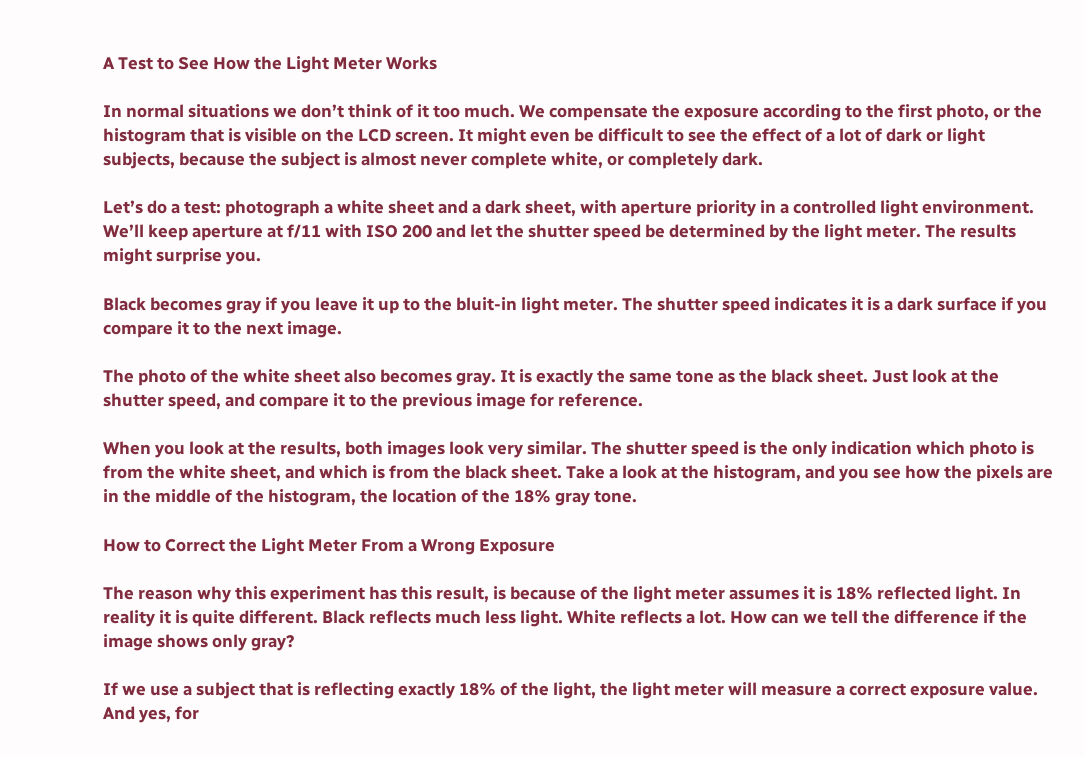A Test to See How the Light Meter Works

In normal situations we don’t think of it too much. We compensate the exposure according to the first photo, or the histogram that is visible on the LCD screen. It might even be difficult to see the effect of a lot of dark or light subjects, because the subject is almost never complete white, or completely dark.

Let’s do a test: photograph a white sheet and a dark sheet, with aperture priority in a controlled light environment. We’ll keep aperture at f/11 with ISO 200 and let the shutter speed be determined by the light meter. The results might surprise you.

Black becomes gray if you leave it up to the bluit-in light meter. The shutter speed indicates it is a dark surface if you compare it to the next image.

The photo of the white sheet also becomes gray. It is exactly the same tone as the black sheet. Just look at the shutter speed, and compare it to the previous image for reference.

When you look at the results, both images look very similar. The shutter speed is the only indication which photo is from the white sheet, and which is from the black sheet. Take a look at the histogram, and you see how the pixels are in the middle of the histogram, the location of the 18% gray tone.

How to Correct the Light Meter From a Wrong Exposure

The reason why this experiment has this result, is because of the light meter assumes it is 18% reflected light. In reality it is quite different. Black reflects much less light. White reflects a lot. How can we tell the difference if the image shows only gray?

If we use a subject that is reflecting exactly 18% of the light, the light meter will measure a correct exposure value. And yes, for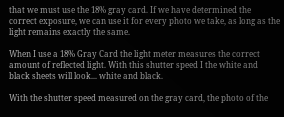that we must use the 18% gray card. If we have determined the correct exposure, we can use it for every photo we take, as long as the light remains exactly the same.

When I use a 18% Gray Card the light meter measures the correct amount of reflected light. With this shutter speed I the white and black sheets will look... white and black.

With the shutter speed measured on the gray card, the photo of the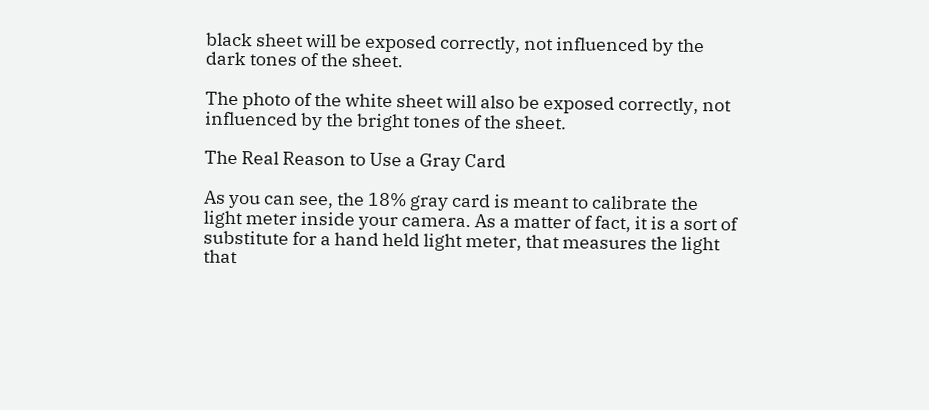black sheet will be exposed correctly, not influenced by the dark tones of the sheet.

The photo of the white sheet will also be exposed correctly, not influenced by the bright tones of the sheet.

The Real Reason to Use a Gray Card

As you can see, the 18% gray card is meant to calibrate the light meter inside your camera. As a matter of fact, it is a sort of substitute for a hand held light meter, that measures the light that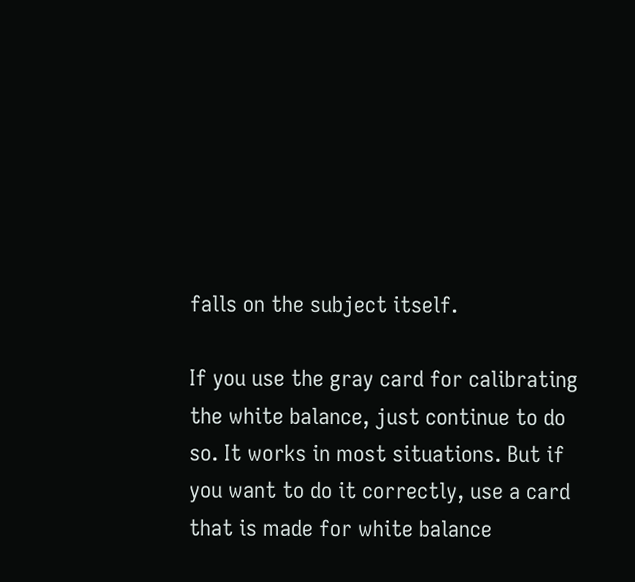falls on the subject itself.

If you use the gray card for calibrating the white balance, just continue to do so. It works in most situations. But if you want to do it correctly, use a card that is made for white balance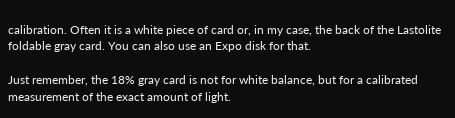calibration. Often it is a white piece of card or, in my case, the back of the Lastolite foldable gray card. You can also use an Expo disk for that.

Just remember, the 18% gray card is not for white balance, but for a calibrated measurement of the exact amount of light.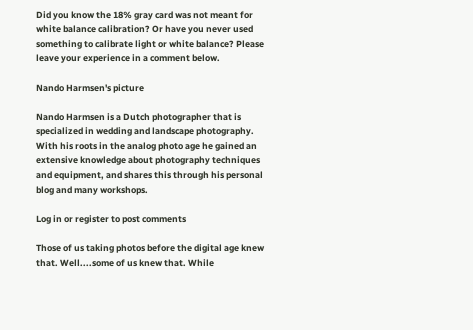Did you know the 18% gray card was not meant for white balance calibration? Or have you never used something to calibrate light or white balance? Please leave your experience in a comment below.

Nando Harmsen's picture

Nando Harmsen is a Dutch photographer that is specialized in wedding and landscape photography. With his roots in the analog photo age he gained an extensive knowledge about photography techniques and equipment, and shares this through his personal blog and many workshops.

Log in or register to post comments

Those of us taking photos before the digital age knew that. Well....some of us knew that. While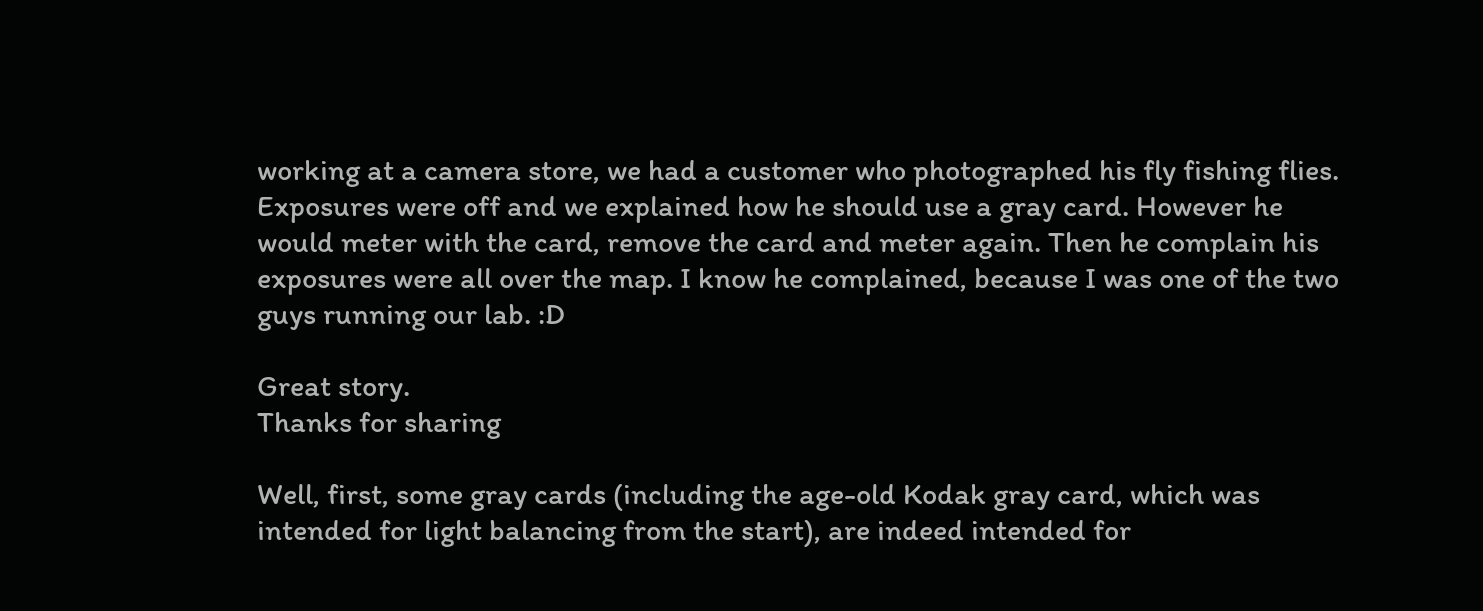working at a camera store, we had a customer who photographed his fly fishing flies. Exposures were off and we explained how he should use a gray card. However he would meter with the card, remove the card and meter again. Then he complain his exposures were all over the map. I know he complained, because I was one of the two guys running our lab. :D

Great story.
Thanks for sharing

Well, first, some gray cards (including the age-old Kodak gray card, which was intended for light balancing from the start), are indeed intended for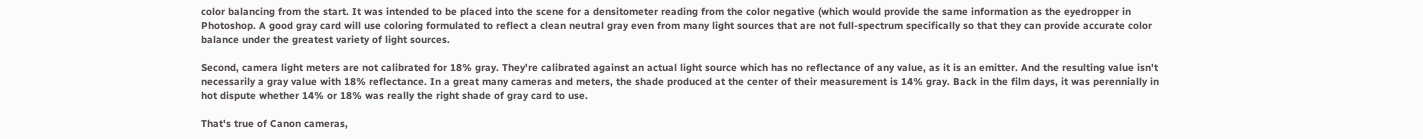color balancing from the start. It was intended to be placed into the scene for a densitometer reading from the color negative (which would provide the same information as the eyedropper in Photoshop. A good gray card will use coloring formulated to reflect a clean neutral gray even from many light sources that are not full-spectrum specifically so that they can provide accurate color balance under the greatest variety of light sources.

Second, camera light meters are not calibrated for 18% gray. They're calibrated against an actual light source which has no reflectance of any value, as it is an emitter. And the resulting value isn't necessarily a gray value with 18% reflectance. In a great many cameras and meters, the shade produced at the center of their measurement is 14% gray. Back in the film days, it was perennially in hot dispute whether 14% or 18% was really the right shade of gray card to use.

That's true of Canon cameras,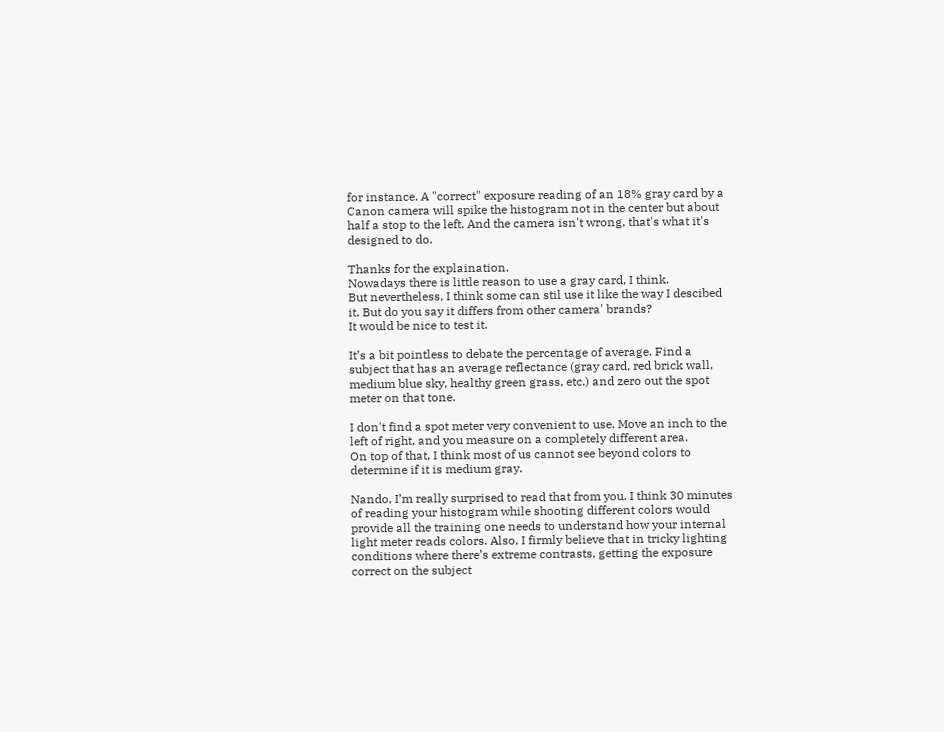for instance. A "correct" exposure reading of an 18% gray card by a Canon camera will spike the histogram not in the center but about half a stop to the left. And the camera isn't wrong, that's what it's designed to do.

Thanks for the explaination.
Nowadays there is little reason to use a gray card, I think.
But nevertheless, I think some can stil use it like the way I descibed it. But do you say it differs from other camera' brands?
It would be nice to test it.

It’s a bit pointless to debate the percentage of average. Find a subject that has an average reflectance (gray card, red brick wall, medium blue sky, healthy green grass, etc.) and zero out the spot meter on that tone.

I don't find a spot meter very convenient to use. Move an inch to the left of right, and you measure on a completely different area.
On top of that, I think most of us cannot see beyond colors to determine if it is medium gray.

Nando, I’m really surprised to read that from you. I think 30 minutes of reading your histogram while shooting different colors would provide all the training one needs to understand how your internal light meter reads colors. Also, I firmly believe that in tricky lighting conditions where there’s extreme contrasts, getting the exposure correct on the subject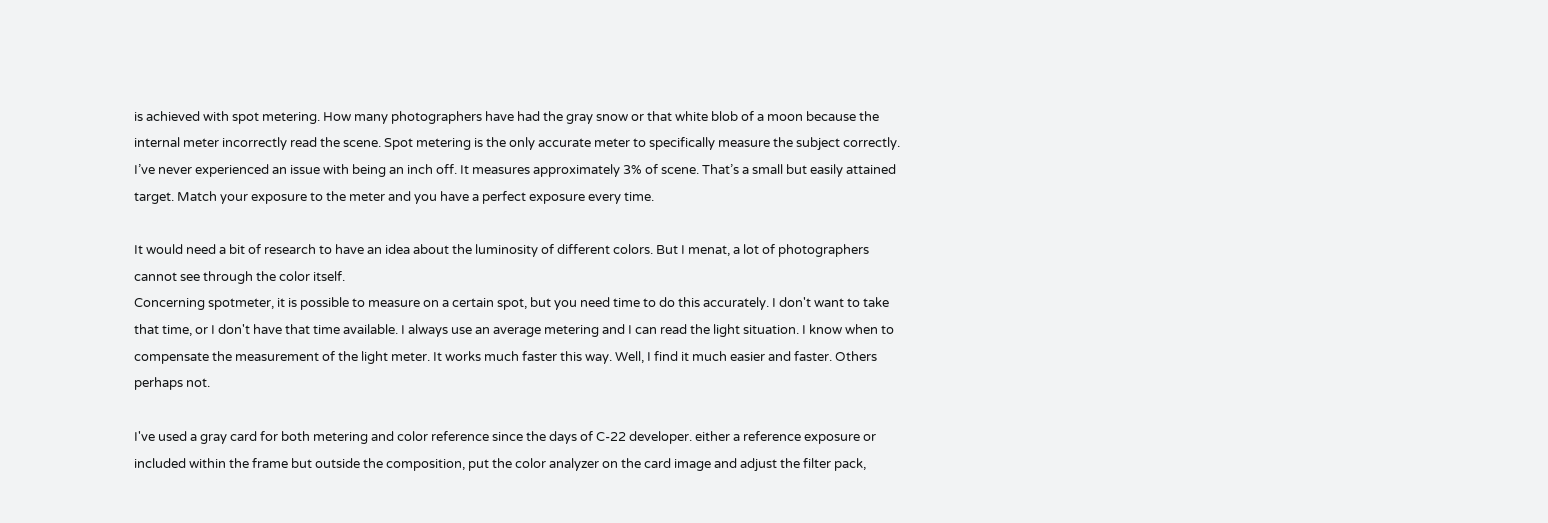is achieved with spot metering. How many photographers have had the gray snow or that white blob of a moon because the internal meter incorrectly read the scene. Spot metering is the only accurate meter to specifically measure the subject correctly. I’ve never experienced an issue with being an inch off. It measures approximately 3% of scene. That’s a small but easily attained target. Match your exposure to the meter and you have a perfect exposure every time.

It would need a bit of research to have an idea about the luminosity of different colors. But I menat, a lot of photographers cannot see through the color itself.
Concerning spotmeter, it is possible to measure on a certain spot, but you need time to do this accurately. I don't want to take that time, or I don't have that time available. I always use an average metering and I can read the light situation. I know when to compensate the measurement of the light meter. It works much faster this way. Well, I find it much easier and faster. Others perhaps not.

I've used a gray card for both metering and color reference since the days of C-22 developer. either a reference exposure or included within the frame but outside the composition, put the color analyzer on the card image and adjust the filter pack,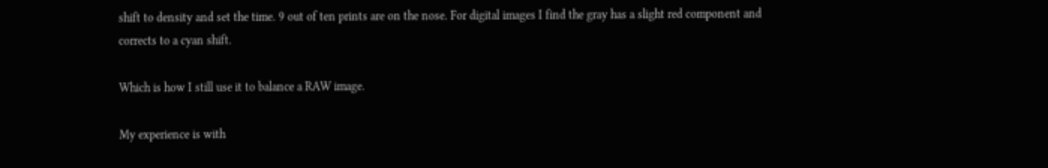shift to density and set the time. 9 out of ten prints are on the nose. For digital images I find the gray has a slight red component and corrects to a cyan shift.

Which is how I still use it to balance a RAW image.

My experience is with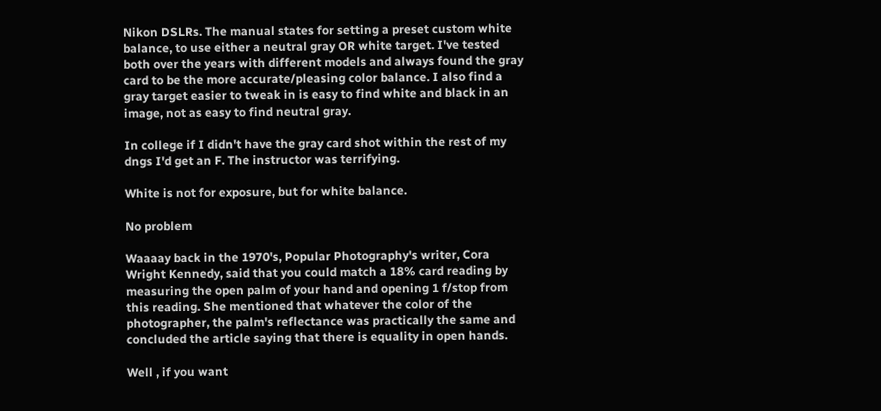Nikon DSLRs. The manual states for setting a preset custom white balance, to use either a neutral gray OR white target. I've tested both over the years with different models and always found the gray card to be the more accurate/pleasing color balance. I also find a gray target easier to tweak in is easy to find white and black in an image, not as easy to find neutral gray.

In college if I didn't have the gray card shot within the rest of my dngs I'd get an F. The instructor was terrifying.

White is not for exposure, but for white balance.

No problem

Waaaay back in the 1970's, Popular Photography's writer, Cora Wright Kennedy, said that you could match a 18% card reading by measuring the open palm of your hand and opening 1 f/stop from this reading. She mentioned that whatever the color of the photographer, the palm's reflectance was practically the same and concluded the article saying that there is equality in open hands.

Well , if you want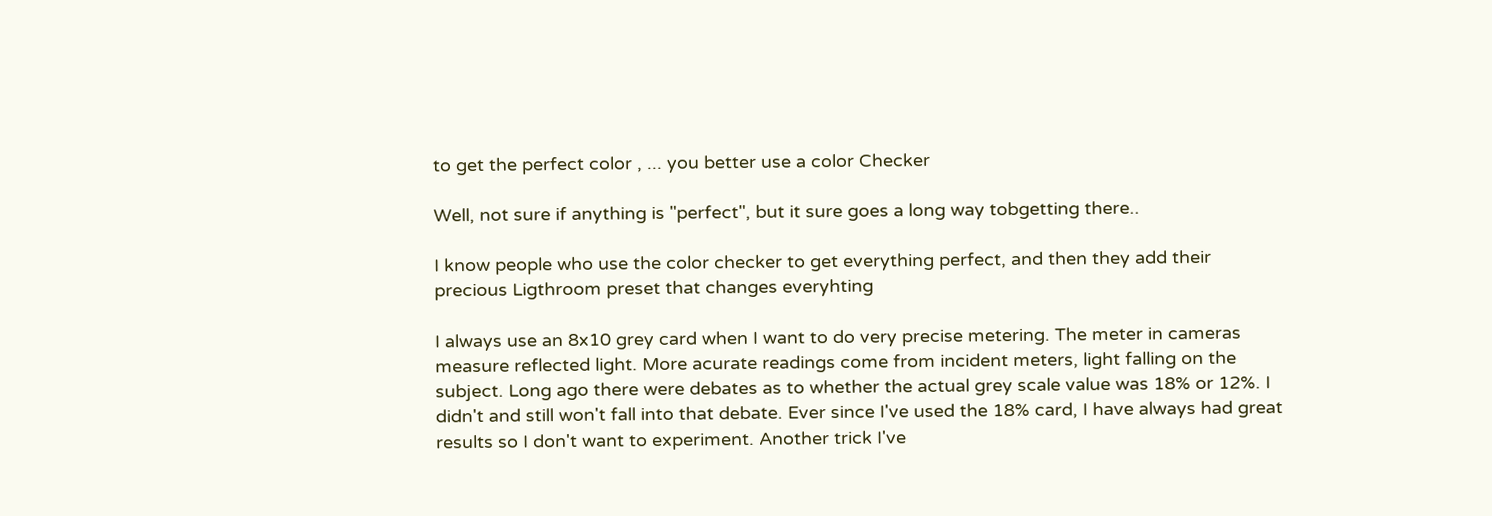to get the perfect color , ... you better use a color Checker

Well, not sure if anything is "perfect", but it sure goes a long way tobgetting there..

I know people who use the color checker to get everything perfect, and then they add their precious Ligthroom preset that changes everyhting

I always use an 8x10 grey card when I want to do very precise metering. The meter in cameras measure reflected light. More acurate readings come from incident meters, light falling on the subject. Long ago there were debates as to whether the actual grey scale value was 18% or 12%. I didn't and still won't fall into that debate. Ever since I've used the 18% card, I have always had great results so I don't want to experiment. Another trick I've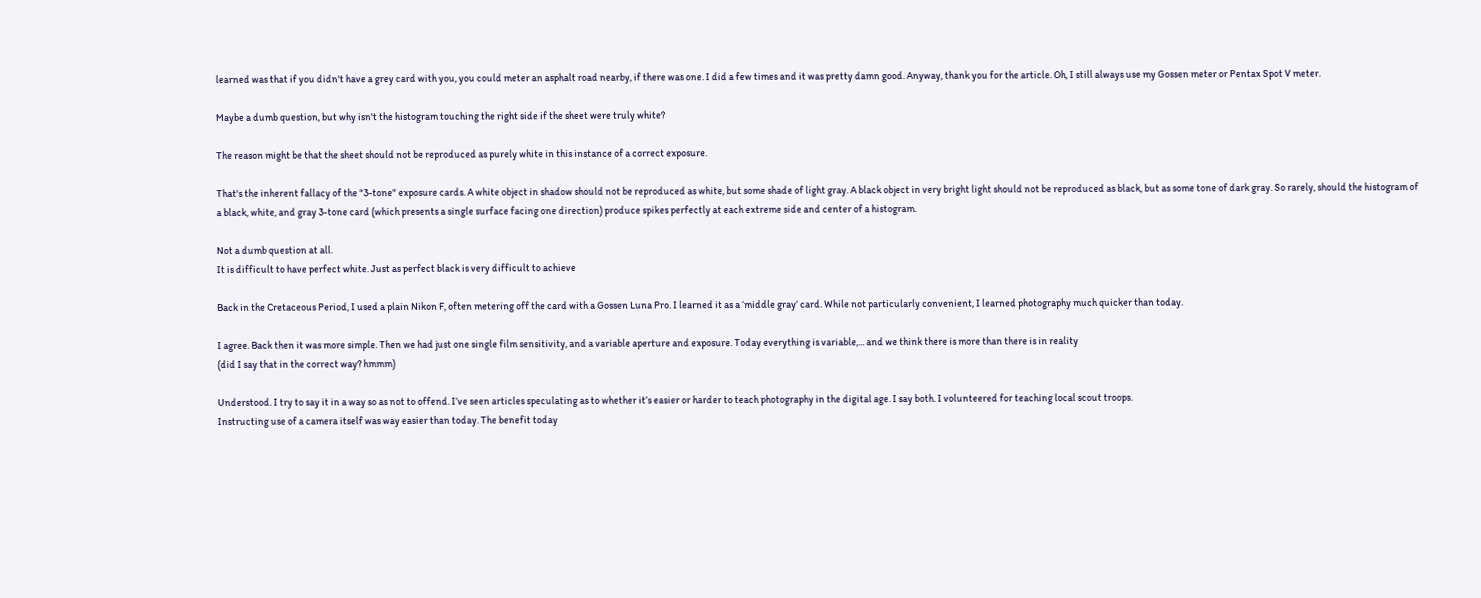learned was that if you didn't have a grey card with you, you could meter an asphalt road nearby, if there was one. I did a few times and it was pretty damn good. Anyway, thank you for the article. Oh, I still always use my Gossen meter or Pentax Spot V meter.

Maybe a dumb question, but why isn't the histogram touching the right side if the sheet were truly white?

The reason might be that the sheet should not be reproduced as purely white in this instance of a correct exposure.

That's the inherent fallacy of the "3-tone" exposure cards. A white object in shadow should not be reproduced as white, but some shade of light gray. A black object in very bright light should not be reproduced as black, but as some tone of dark gray. So rarely, should the histogram of a black, white, and gray 3-tone card (which presents a single surface facing one direction) produce spikes perfectly at each extreme side and center of a histogram.

Not a dumb question at all.
It is difficult to have perfect white. Just as perfect black is very difficult to achieve

Back in the Cretaceous Period, I used a plain Nikon F, often metering off the card with a Gossen Luna Pro. I learned it as a ‘middle gray’ card. While not particularly convenient, I learned photography much quicker than today.

I agree. Back then it was more simple. Then we had just one single film sensitivity, and a variable aperture and exposure. Today everything is variable,... and we think there is more than there is in reality
(did I say that in the correct way? hmmm)

Understood. I try to say it in a way so as not to offend. I’ve seen articles speculating as to whether it’s easier or harder to teach photography in the digital age. I say both. I volunteered for teaching local scout troops.
Instructing use of a camera itself was way easier than today. The benefit today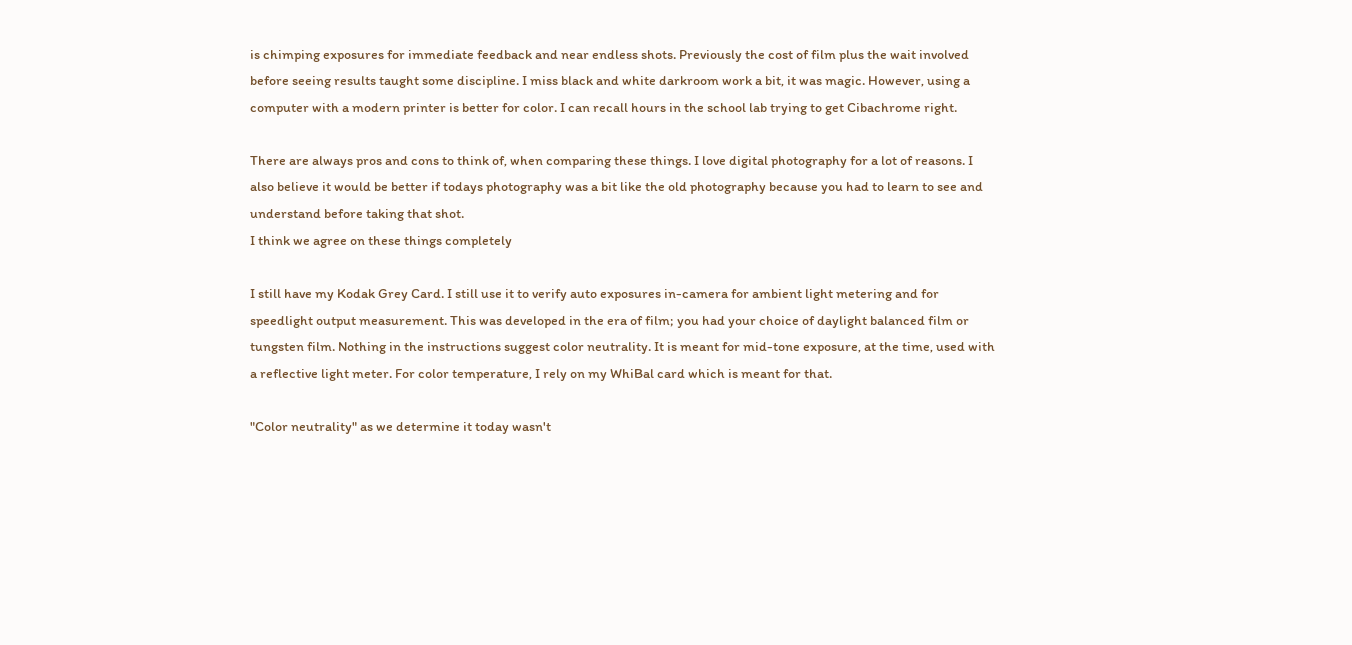is chimping exposures for immediate feedback and near endless shots. Previously the cost of film plus the wait involved before seeing results taught some discipline. I miss black and white darkroom work a bit, it was magic. However, using a computer with a modern printer is better for color. I can recall hours in the school lab trying to get Cibachrome right.

There are always pros and cons to think of, when comparing these things. I love digital photography for a lot of reasons. I also believe it would be better if todays photography was a bit like the old photography because you had to learn to see and understand before taking that shot.
I think we agree on these things completely

I still have my Kodak Grey Card. I still use it to verify auto exposures in-camera for ambient light metering and for speedlight output measurement. This was developed in the era of film; you had your choice of daylight balanced film or tungsten film. Nothing in the instructions suggest color neutrality. It is meant for mid-tone exposure, at the time, used with a reflective light meter. For color temperature, I rely on my WhiBal card which is meant for that.

"Color neutrality" as we determine it today wasn't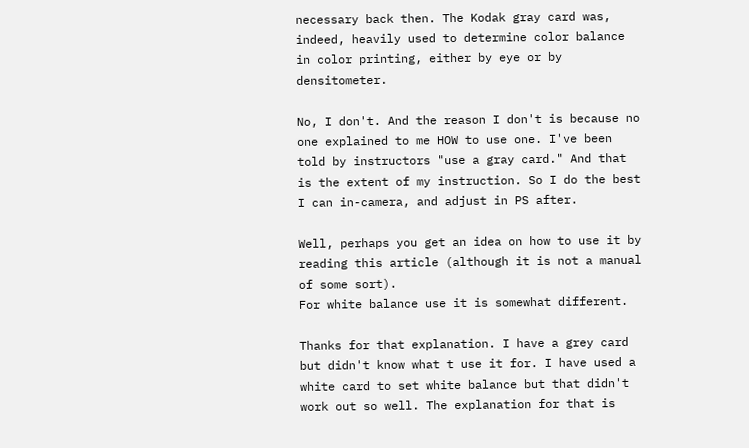necessary back then. The Kodak gray card was, indeed, heavily used to determine color balance in color printing, either by eye or by densitometer.

No, I don't. And the reason I don't is because no one explained to me HOW to use one. I've been told by instructors "use a gray card." And that is the extent of my instruction. So I do the best I can in-camera, and adjust in PS after.

Well, perhaps you get an idea on how to use it by reading this article (although it is not a manual of some sort).
For white balance use it is somewhat different.

Thanks for that explanation. I have a grey card but didn't know what t use it for. I have used a white card to set white balance but that didn't work out so well. The explanation for that is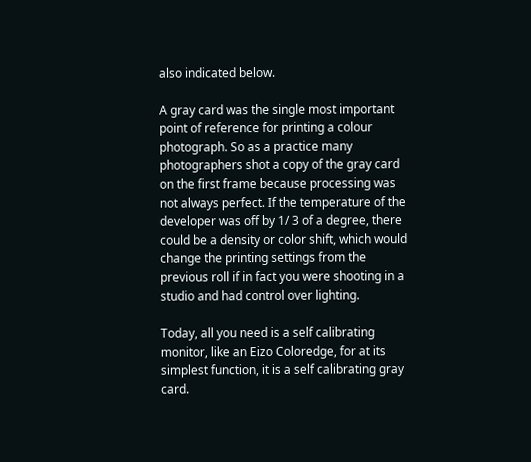also indicated below.

A gray card was the single most important point of reference for printing a colour photograph. So as a practice many photographers shot a copy of the gray card on the first frame because processing was not always perfect. If the temperature of the developer was off by 1/ 3 of a degree, there could be a density or color shift, which would change the printing settings from the previous roll if in fact you were shooting in a studio and had control over lighting.

Today, all you need is a self calibrating monitor, like an Eizo Coloredge, for at its simplest function, it is a self calibrating gray card.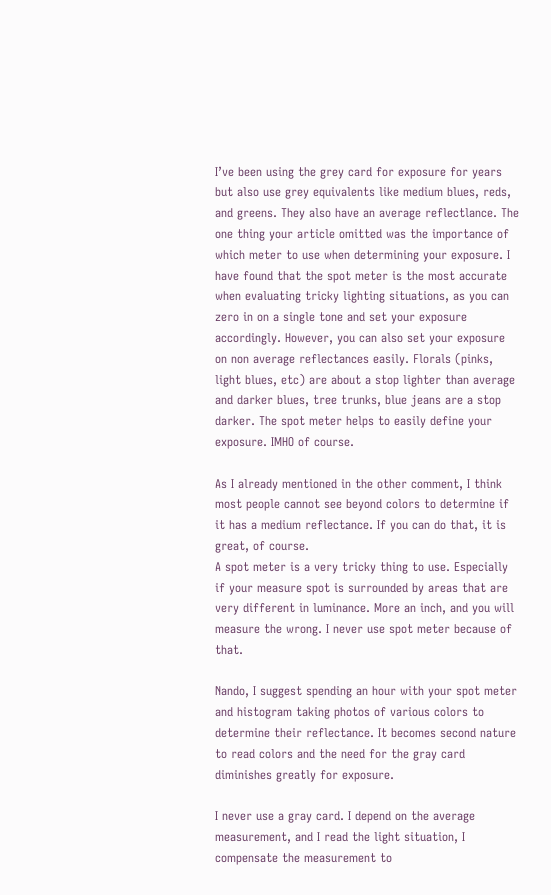I’ve been using the grey card for exposure for years but also use grey equivalents like medium blues, reds, and greens. They also have an average reflectlance. The one thing your article omitted was the importance of which meter to use when determining your exposure. I have found that the spot meter is the most accurate when evaluating tricky lighting situations, as you can zero in on a single tone and set your exposure accordingly. However, you can also set your exposure on non average reflectances easily. Florals (pinks, light blues, etc) are about a stop lighter than average and darker blues, tree trunks, blue jeans are a stop darker. The spot meter helps to easily define your exposure. IMHO of course.

As I already mentioned in the other comment, I think most people cannot see beyond colors to determine if it has a medium reflectance. If you can do that, it is great, of course.
A spot meter is a very tricky thing to use. Especially if your measure spot is surrounded by areas that are very different in luminance. More an inch, and you will measure the wrong. I never use spot meter because of that.

Nando, I suggest spending an hour with your spot meter and histogram taking photos of various colors to determine their reflectance. It becomes second nature to read colors and the need for the gray card diminishes greatly for exposure.

I never use a gray card. I depend on the average measurement, and I read the light situation, I compensate the measurement to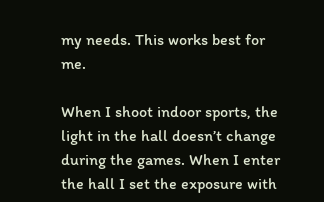my needs. This works best for me.

When I shoot indoor sports, the light in the hall doesn’t change during the games. When I enter the hall I set the exposure with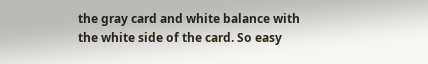the gray card and white balance with the white side of the card. So easy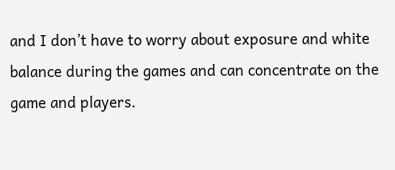and I don’t have to worry about exposure and white balance during the games and can concentrate on the game and players.